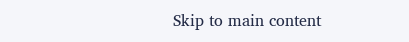Skip to main content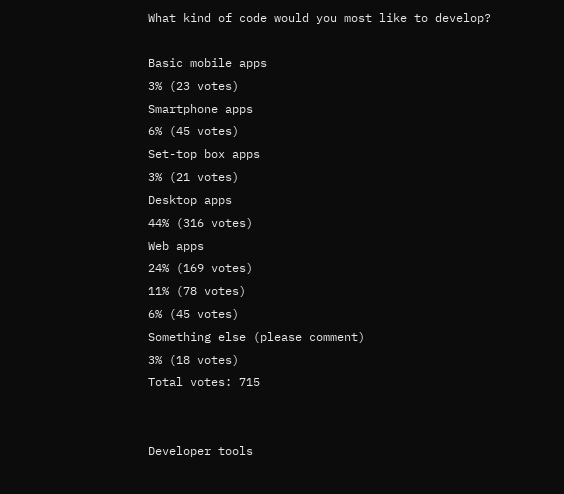What kind of code would you most like to develop?

Basic mobile apps
3% (23 votes)
Smartphone apps
6% (45 votes)
Set-top box apps
3% (21 votes)
Desktop apps
44% (316 votes)
Web apps
24% (169 votes)
11% (78 votes)
6% (45 votes)
Something else (please comment)
3% (18 votes)
Total votes: 715


Developer tools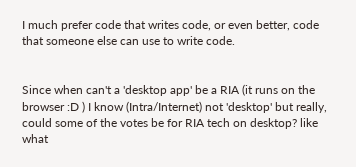I much prefer code that writes code, or even better, code that someone else can use to write code.


Since when can't a 'desktop app' be a RIA (it runs on the browser :D ) I know (Intra/Internet) not 'desktop' but really, could some of the votes be for RIA tech on desktop? like what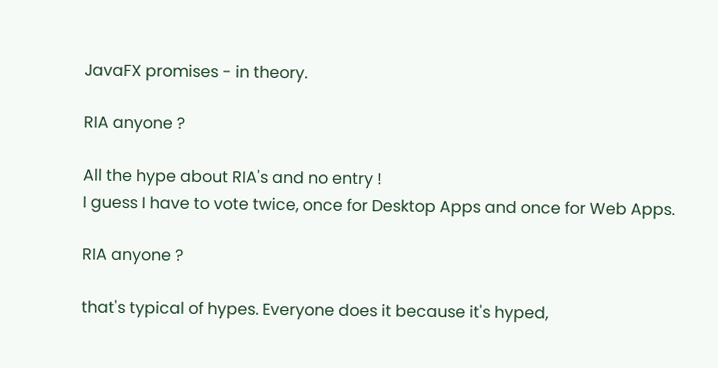JavaFX promises - in theory.

RIA anyone ?

All the hype about RIA's and no entry !
I guess I have to vote twice, once for Desktop Apps and once for Web Apps.

RIA anyone ?

that's typical of hypes. Everyone does it because it's hyped,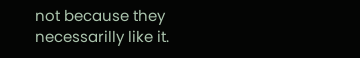not because they necessarilly like it.